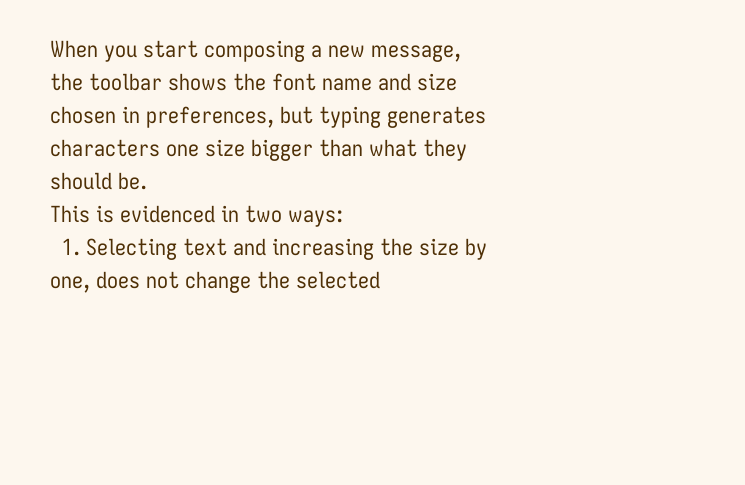When you start composing a new message, the toolbar shows the font name and size chosen in preferences, but typing generates characters one size bigger than what they should be.
This is evidenced in two ways:
  1. Selecting text and increasing the size by one, does not change the selected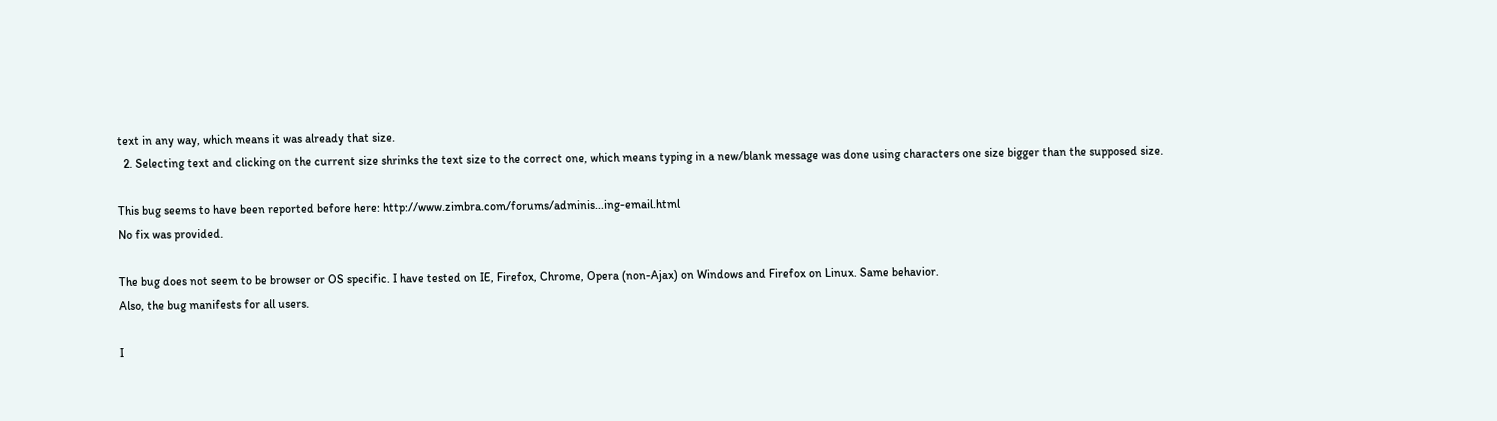text in any way, which means it was already that size.
  2. Selecting text and clicking on the current size shrinks the text size to the correct one, which means typing in a new/blank message was done using characters one size bigger than the supposed size.

This bug seems to have been reported before here: http://www.zimbra.com/forums/adminis...ing-email.html
No fix was provided.

The bug does not seem to be browser or OS specific. I have tested on IE, Firefox, Chrome, Opera (non-Ajax) on Windows and Firefox on Linux. Same behavior.
Also, the bug manifests for all users.

I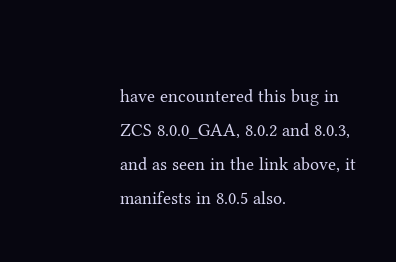have encountered this bug in ZCS 8.0.0_GAA, 8.0.2 and 8.0.3, and as seen in the link above, it manifests in 8.0.5 also.